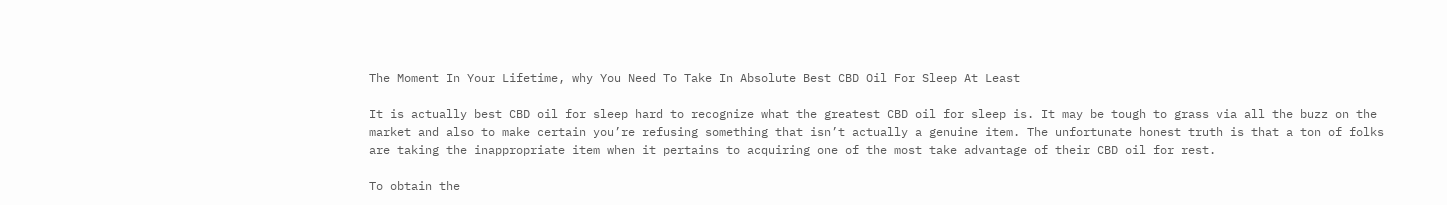The Moment In Your Lifetime, why You Need To Take In Absolute Best CBD Oil For Sleep At Least

It is actually best CBD oil for sleep hard to recognize what the greatest CBD oil for sleep is. It may be tough to grass via all the buzz on the market and also to make certain you’re refusing something that isn’t actually a genuine item. The unfortunate honest truth is that a ton of folks are taking the inappropriate item when it pertains to acquiring one of the most take advantage of their CBD oil for rest.

To obtain the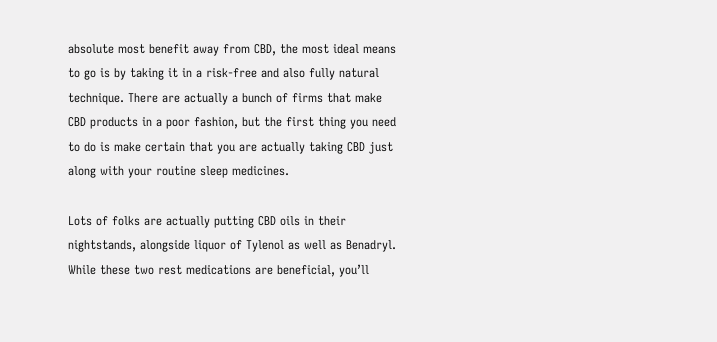absolute most benefit away from CBD, the most ideal means to go is by taking it in a risk-free and also fully natural technique. There are actually a bunch of firms that make CBD products in a poor fashion, but the first thing you need to do is make certain that you are actually taking CBD just along with your routine sleep medicines.

Lots of folks are actually putting CBD oils in their nightstands, alongside liquor of Tylenol as well as Benadryl. While these two rest medications are beneficial, you’ll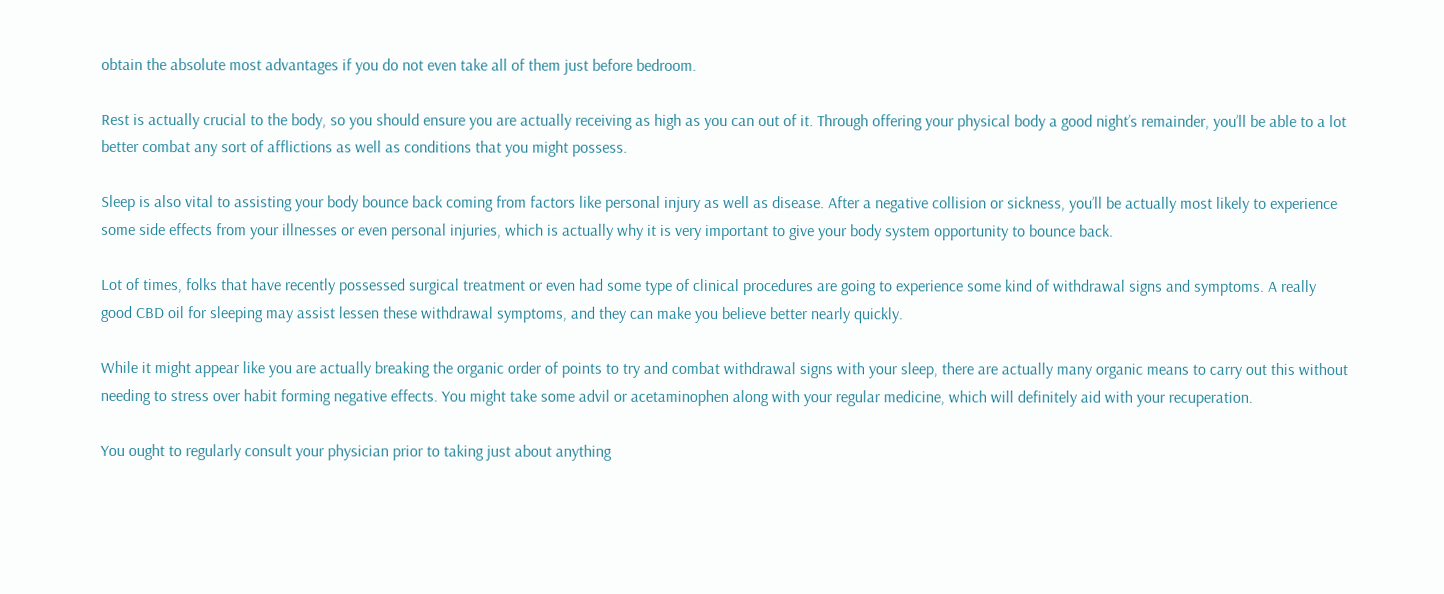obtain the absolute most advantages if you do not even take all of them just before bedroom.

Rest is actually crucial to the body, so you should ensure you are actually receiving as high as you can out of it. Through offering your physical body a good night’s remainder, you’ll be able to a lot better combat any sort of afflictions as well as conditions that you might possess.

Sleep is also vital to assisting your body bounce back coming from factors like personal injury as well as disease. After a negative collision or sickness, you’ll be actually most likely to experience some side effects from your illnesses or even personal injuries, which is actually why it is very important to give your body system opportunity to bounce back.

Lot of times, folks that have recently possessed surgical treatment or even had some type of clinical procedures are going to experience some kind of withdrawal signs and symptoms. A really good CBD oil for sleeping may assist lessen these withdrawal symptoms, and they can make you believe better nearly quickly.

While it might appear like you are actually breaking the organic order of points to try and combat withdrawal signs with your sleep, there are actually many organic means to carry out this without needing to stress over habit forming negative effects. You might take some advil or acetaminophen along with your regular medicine, which will definitely aid with your recuperation.

You ought to regularly consult your physician prior to taking just about anything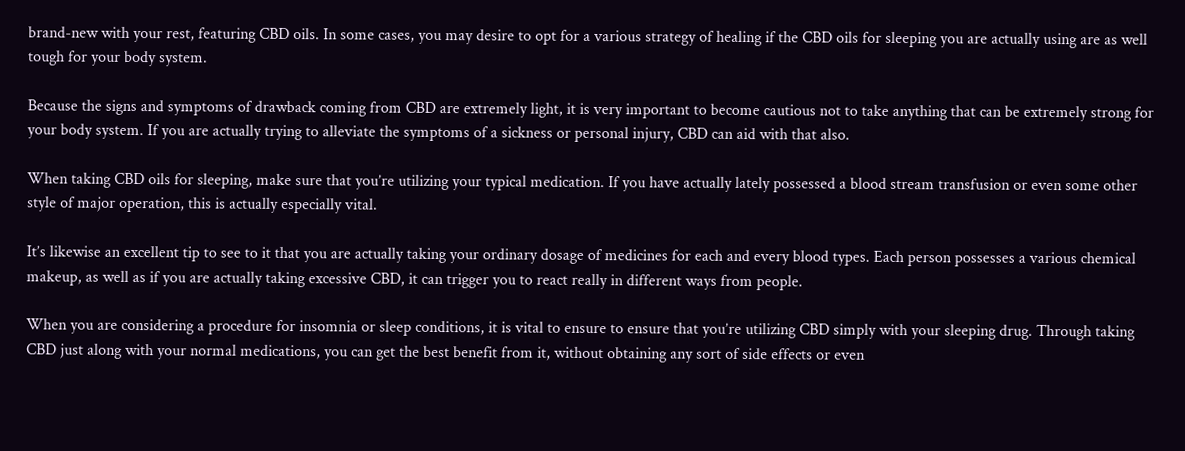brand-new with your rest, featuring CBD oils. In some cases, you may desire to opt for a various strategy of healing if the CBD oils for sleeping you are actually using are as well tough for your body system.

Because the signs and symptoms of drawback coming from CBD are extremely light, it is very important to become cautious not to take anything that can be extremely strong for your body system. If you are actually trying to alleviate the symptoms of a sickness or personal injury, CBD can aid with that also.

When taking CBD oils for sleeping, make sure that you’re utilizing your typical medication. If you have actually lately possessed a blood stream transfusion or even some other style of major operation, this is actually especially vital.

It’s likewise an excellent tip to see to it that you are actually taking your ordinary dosage of medicines for each and every blood types. Each person possesses a various chemical makeup, as well as if you are actually taking excessive CBD, it can trigger you to react really in different ways from people.

When you are considering a procedure for insomnia or sleep conditions, it is vital to ensure to ensure that you’re utilizing CBD simply with your sleeping drug. Through taking CBD just along with your normal medications, you can get the best benefit from it, without obtaining any sort of side effects or even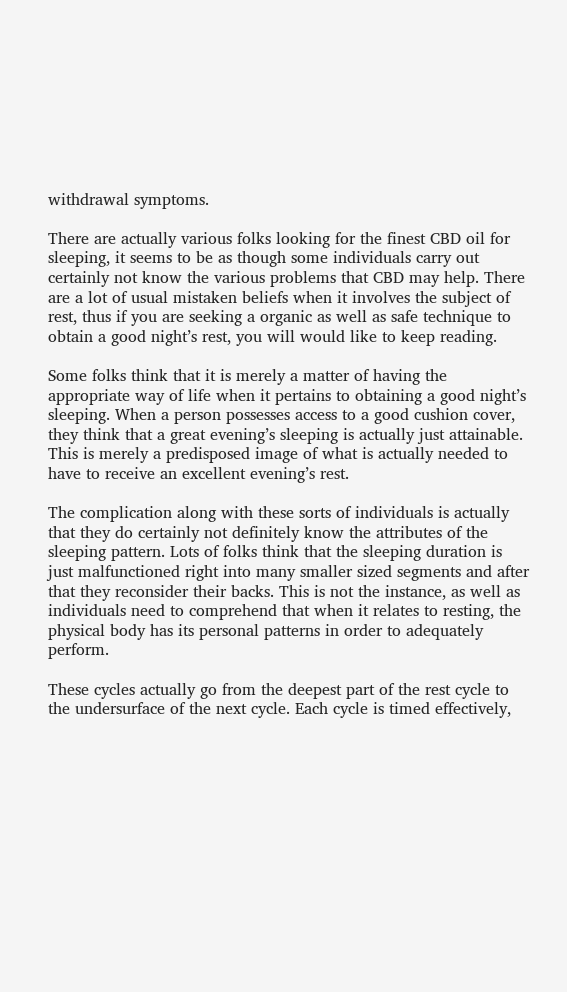withdrawal symptoms.

There are actually various folks looking for the finest CBD oil for sleeping, it seems to be as though some individuals carry out certainly not know the various problems that CBD may help. There are a lot of usual mistaken beliefs when it involves the subject of rest, thus if you are seeking a organic as well as safe technique to obtain a good night’s rest, you will would like to keep reading.

Some folks think that it is merely a matter of having the appropriate way of life when it pertains to obtaining a good night’s sleeping. When a person possesses access to a good cushion cover, they think that a great evening’s sleeping is actually just attainable. This is merely a predisposed image of what is actually needed to have to receive an excellent evening’s rest.

The complication along with these sorts of individuals is actually that they do certainly not definitely know the attributes of the sleeping pattern. Lots of folks think that the sleeping duration is just malfunctioned right into many smaller sized segments and after that they reconsider their backs. This is not the instance, as well as individuals need to comprehend that when it relates to resting, the physical body has its personal patterns in order to adequately perform.

These cycles actually go from the deepest part of the rest cycle to the undersurface of the next cycle. Each cycle is timed effectively,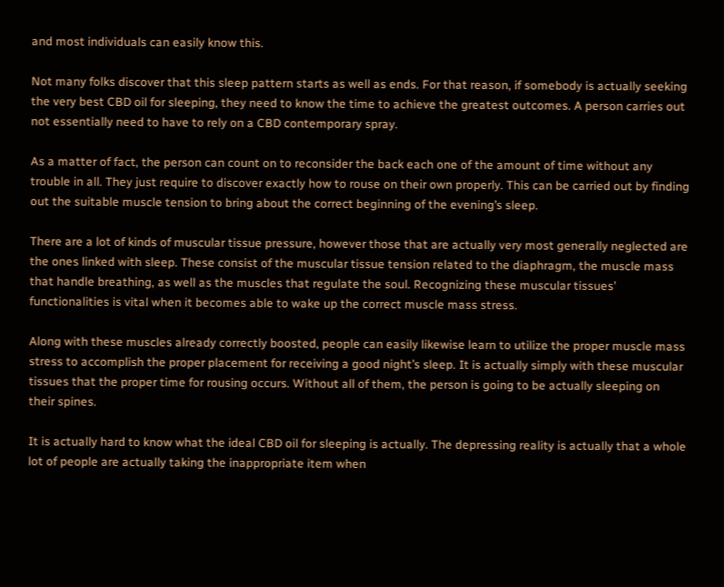and most individuals can easily know this.

Not many folks discover that this sleep pattern starts as well as ends. For that reason, if somebody is actually seeking the very best CBD oil for sleeping, they need to know the time to achieve the greatest outcomes. A person carries out not essentially need to have to rely on a CBD contemporary spray.

As a matter of fact, the person can count on to reconsider the back each one of the amount of time without any trouble in all. They just require to discover exactly how to rouse on their own properly. This can be carried out by finding out the suitable muscle tension to bring about the correct beginning of the evening’s sleep.

There are a lot of kinds of muscular tissue pressure, however those that are actually very most generally neglected are the ones linked with sleep. These consist of the muscular tissue tension related to the diaphragm, the muscle mass that handle breathing, as well as the muscles that regulate the soul. Recognizing these muscular tissues’ functionalities is vital when it becomes able to wake up the correct muscle mass stress.

Along with these muscles already correctly boosted, people can easily likewise learn to utilize the proper muscle mass stress to accomplish the proper placement for receiving a good night’s sleep. It is actually simply with these muscular tissues that the proper time for rousing occurs. Without all of them, the person is going to be actually sleeping on their spines.

It is actually hard to know what the ideal CBD oil for sleeping is actually. The depressing reality is actually that a whole lot of people are actually taking the inappropriate item when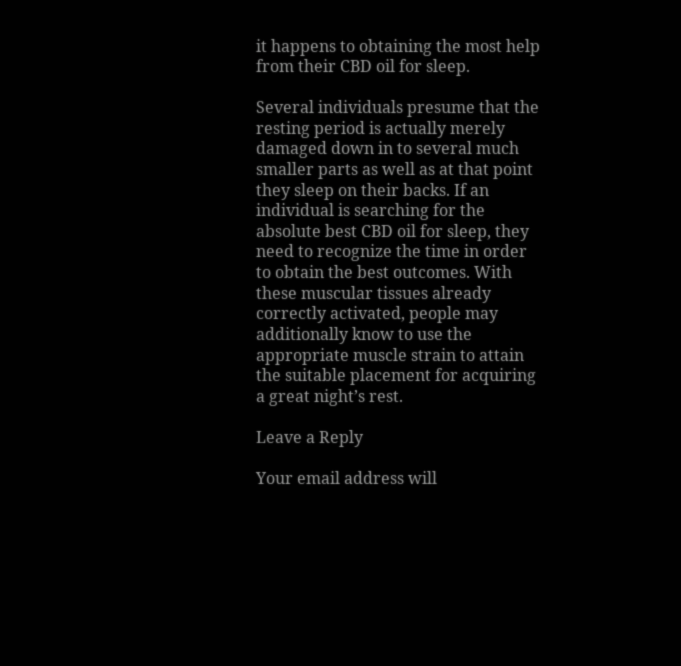it happens to obtaining the most help from their CBD oil for sleep.

Several individuals presume that the resting period is actually merely damaged down in to several much smaller parts as well as at that point they sleep on their backs. If an individual is searching for the absolute best CBD oil for sleep, they need to recognize the time in order to obtain the best outcomes. With these muscular tissues already correctly activated, people may additionally know to use the appropriate muscle strain to attain the suitable placement for acquiring a great night’s rest.

Leave a Reply

Your email address will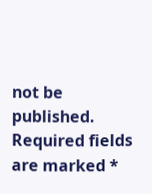not be published. Required fields are marked *